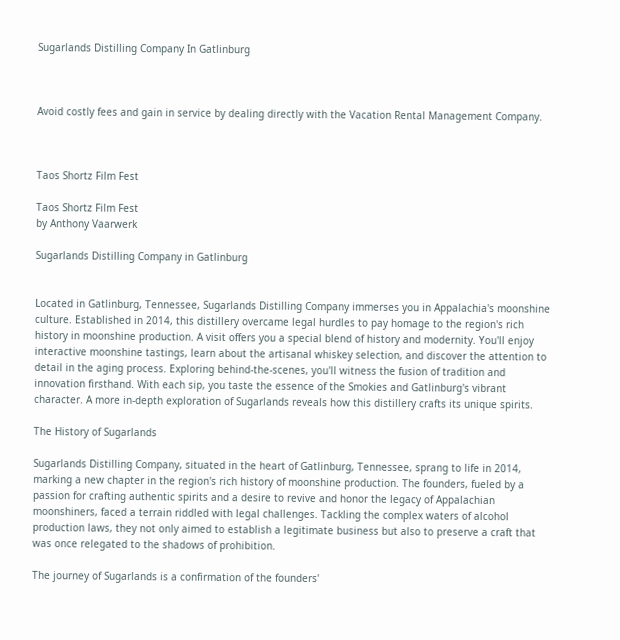Sugarlands Distilling Company In Gatlinburg



Avoid costly fees and gain in service by dealing directly with the Vacation Rental Management Company.



Taos Shortz Film Fest

Taos Shortz Film Fest
by Anthony Vaarwerk

Sugarlands Distilling Company in Gatlinburg


Located in Gatlinburg, Tennessee, Sugarlands Distilling Company immerses you in Appalachia's moonshine culture. Established in 2014, this distillery overcame legal hurdles to pay homage to the region's rich history in moonshine production. A visit offers you a special blend of history and modernity. You'll enjoy interactive moonshine tastings, learn about the artisanal whiskey selection, and discover the attention to detail in the aging process. Exploring behind-the-scenes, you'll witness the fusion of tradition and innovation firsthand. With each sip, you taste the essence of the Smokies and Gatlinburg's vibrant character. A more in-depth exploration of Sugarlands reveals how this distillery crafts its unique spirits.

The History of Sugarlands

Sugarlands Distilling Company, situated in the heart of Gatlinburg, Tennessee, sprang to life in 2014, marking a new chapter in the region's rich history of moonshine production. The founders, fueled by a passion for crafting authentic spirits and a desire to revive and honor the legacy of Appalachian moonshiners, faced a terrain riddled with legal challenges. Tackling the complex waters of alcohol production laws, they not only aimed to establish a legitimate business but also to preserve a craft that was once relegated to the shadows of prohibition.

The journey of Sugarlands is a confirmation of the founders'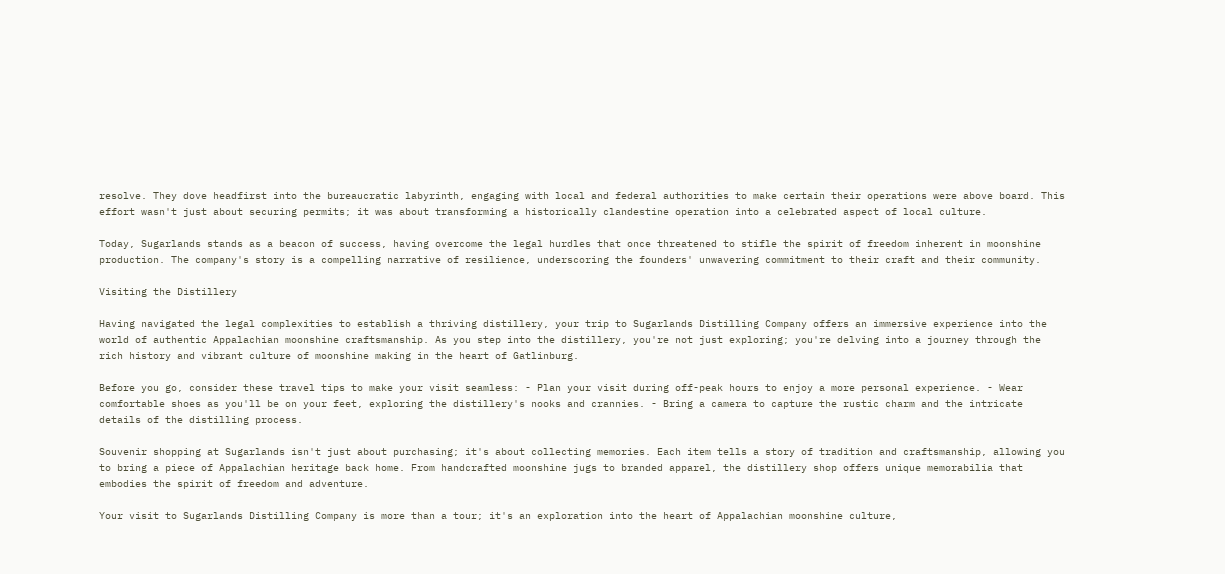resolve. They dove headfirst into the bureaucratic labyrinth, engaging with local and federal authorities to make certain their operations were above board. This effort wasn't just about securing permits; it was about transforming a historically clandestine operation into a celebrated aspect of local culture.

Today, Sugarlands stands as a beacon of success, having overcome the legal hurdles that once threatened to stifle the spirit of freedom inherent in moonshine production. The company's story is a compelling narrative of resilience, underscoring the founders' unwavering commitment to their craft and their community.

Visiting the Distillery

Having navigated the legal complexities to establish a thriving distillery, your trip to Sugarlands Distilling Company offers an immersive experience into the world of authentic Appalachian moonshine craftsmanship. As you step into the distillery, you're not just exploring; you're delving into a journey through the rich history and vibrant culture of moonshine making in the heart of Gatlinburg.

Before you go, consider these travel tips to make your visit seamless: - Plan your visit during off-peak hours to enjoy a more personal experience. - Wear comfortable shoes as you'll be on your feet, exploring the distillery's nooks and crannies. - Bring a camera to capture the rustic charm and the intricate details of the distilling process.

Souvenir shopping at Sugarlands isn't just about purchasing; it's about collecting memories. Each item tells a story of tradition and craftsmanship, allowing you to bring a piece of Appalachian heritage back home. From handcrafted moonshine jugs to branded apparel, the distillery shop offers unique memorabilia that embodies the spirit of freedom and adventure.

Your visit to Sugarlands Distilling Company is more than a tour; it's an exploration into the heart of Appalachian moonshine culture,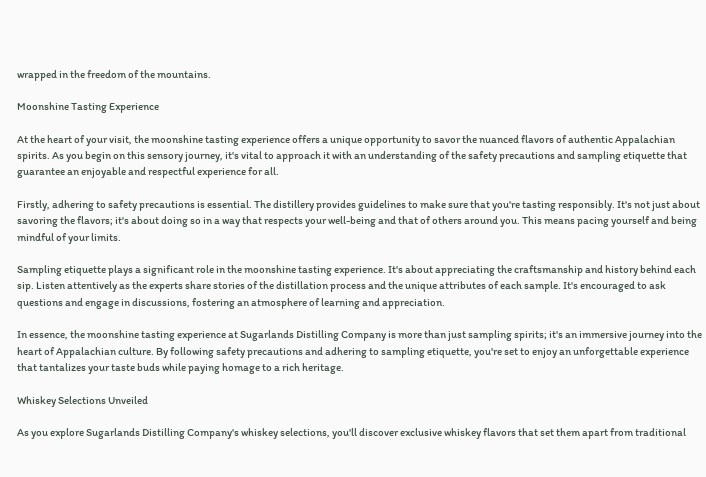wrapped in the freedom of the mountains.

Moonshine Tasting Experience

At the heart of your visit, the moonshine tasting experience offers a unique opportunity to savor the nuanced flavors of authentic Appalachian spirits. As you begin on this sensory journey, it's vital to approach it with an understanding of the safety precautions and sampling etiquette that guarantee an enjoyable and respectful experience for all.

Firstly, adhering to safety precautions is essential. The distillery provides guidelines to make sure that you're tasting responsibly. It's not just about savoring the flavors; it's about doing so in a way that respects your well-being and that of others around you. This means pacing yourself and being mindful of your limits.

Sampling etiquette plays a significant role in the moonshine tasting experience. It's about appreciating the craftsmanship and history behind each sip. Listen attentively as the experts share stories of the distillation process and the unique attributes of each sample. It's encouraged to ask questions and engage in discussions, fostering an atmosphere of learning and appreciation.

In essence, the moonshine tasting experience at Sugarlands Distilling Company is more than just sampling spirits; it's an immersive journey into the heart of Appalachian culture. By following safety precautions and adhering to sampling etiquette, you're set to enjoy an unforgettable experience that tantalizes your taste buds while paying homage to a rich heritage.

Whiskey Selections Unveiled

As you explore Sugarlands Distilling Company's whiskey selections, you'll discover exclusive whiskey flavors that set them apart from traditional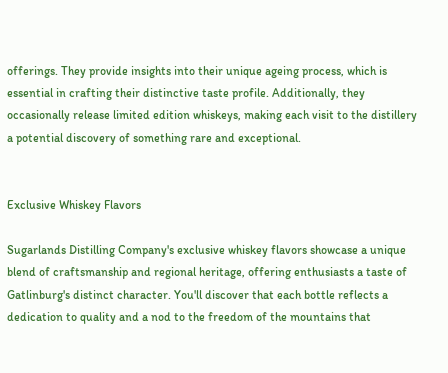offerings. They provide insights into their unique ageing process, which is essential in crafting their distinctive taste profile. Additionally, they occasionally release limited edition whiskeys, making each visit to the distillery a potential discovery of something rare and exceptional.


Exclusive Whiskey Flavors

Sugarlands Distilling Company's exclusive whiskey flavors showcase a unique blend of craftsmanship and regional heritage, offering enthusiasts a taste of Gatlinburg's distinct character. You'll discover that each bottle reflects a dedication to quality and a nod to the freedom of the mountains that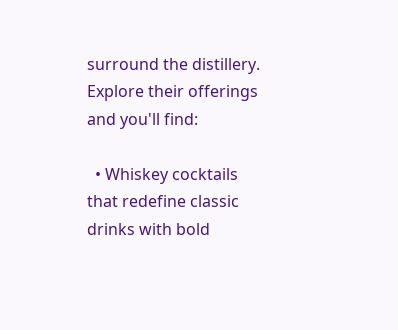surround the distillery. Explore their offerings and you'll find:

  • Whiskey cocktails that redefine classic drinks with bold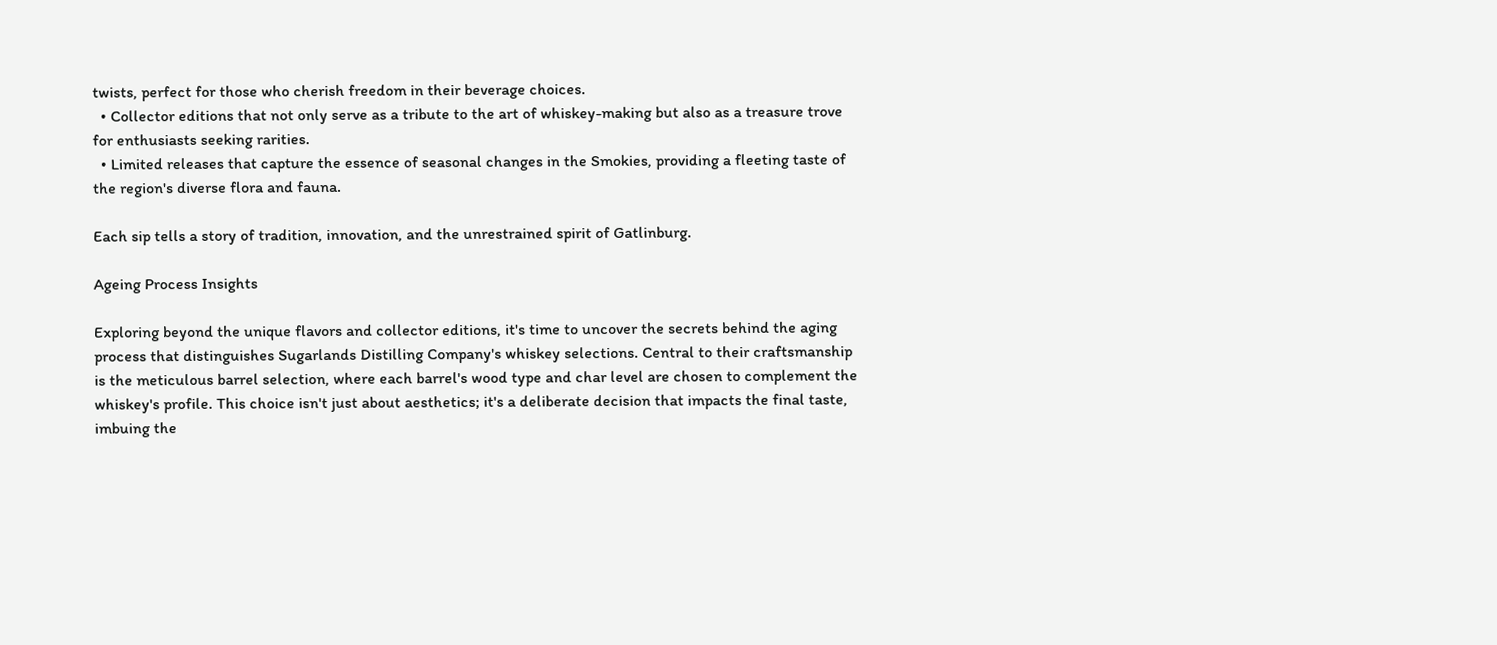twists, perfect for those who cherish freedom in their beverage choices.
  • Collector editions that not only serve as a tribute to the art of whiskey-making but also as a treasure trove for enthusiasts seeking rarities.
  • Limited releases that capture the essence of seasonal changes in the Smokies, providing a fleeting taste of the region's diverse flora and fauna.

Each sip tells a story of tradition, innovation, and the unrestrained spirit of Gatlinburg.

Ageing Process Insights

Exploring beyond the unique flavors and collector editions, it's time to uncover the secrets behind the aging process that distinguishes Sugarlands Distilling Company's whiskey selections. Central to their craftsmanship is the meticulous barrel selection, where each barrel's wood type and char level are chosen to complement the whiskey's profile. This choice isn't just about aesthetics; it's a deliberate decision that impacts the final taste, imbuing the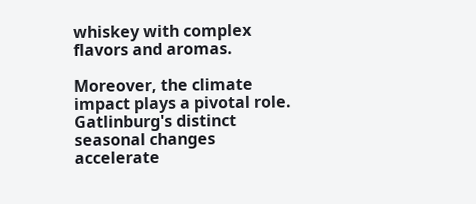whiskey with complex flavors and aromas.

Moreover, the climate impact plays a pivotal role. Gatlinburg's distinct seasonal changes accelerate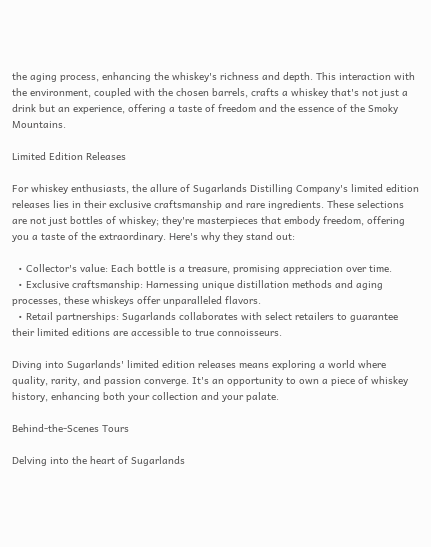the aging process, enhancing the whiskey's richness and depth. This interaction with the environment, coupled with the chosen barrels, crafts a whiskey that's not just a drink but an experience, offering a taste of freedom and the essence of the Smoky Mountains.

Limited Edition Releases

For whiskey enthusiasts, the allure of Sugarlands Distilling Company's limited edition releases lies in their exclusive craftsmanship and rare ingredients. These selections are not just bottles of whiskey; they're masterpieces that embody freedom, offering you a taste of the extraordinary. Here's why they stand out:

  • Collector's value: Each bottle is a treasure, promising appreciation over time.
  • Exclusive craftsmanship: Harnessing unique distillation methods and aging processes, these whiskeys offer unparalleled flavors.
  • Retail partnerships: Sugarlands collaborates with select retailers to guarantee their limited editions are accessible to true connoisseurs.

Diving into Sugarlands' limited edition releases means exploring a world where quality, rarity, and passion converge. It's an opportunity to own a piece of whiskey history, enhancing both your collection and your palate.

Behind-the-Scenes Tours

Delving into the heart of Sugarlands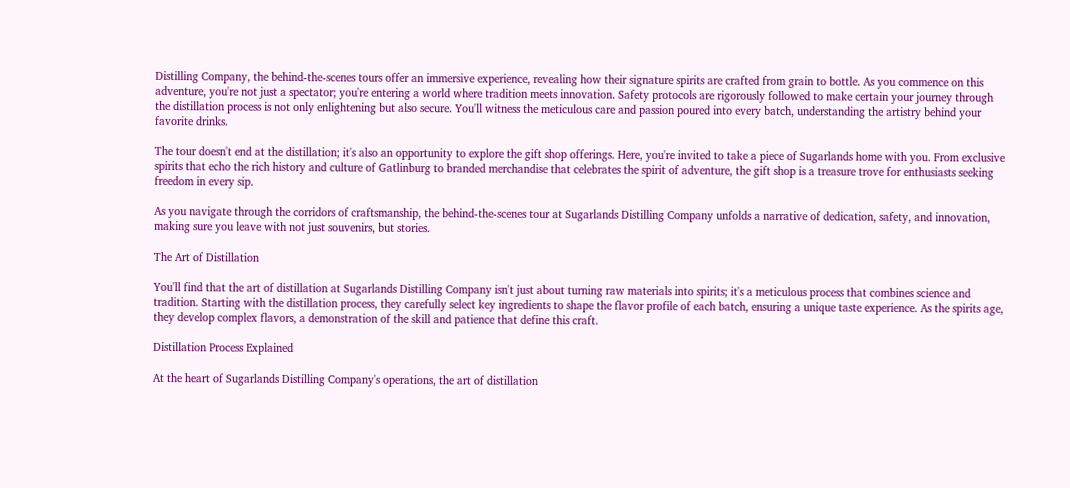Distilling Company, the behind-the-scenes tours offer an immersive experience, revealing how their signature spirits are crafted from grain to bottle. As you commence on this adventure, you're not just a spectator; you're entering a world where tradition meets innovation. Safety protocols are rigorously followed to make certain your journey through the distillation process is not only enlightening but also secure. You'll witness the meticulous care and passion poured into every batch, understanding the artistry behind your favorite drinks.

The tour doesn't end at the distillation; it's also an opportunity to explore the gift shop offerings. Here, you're invited to take a piece of Sugarlands home with you. From exclusive spirits that echo the rich history and culture of Gatlinburg to branded merchandise that celebrates the spirit of adventure, the gift shop is a treasure trove for enthusiasts seeking freedom in every sip.

As you navigate through the corridors of craftsmanship, the behind-the-scenes tour at Sugarlands Distilling Company unfolds a narrative of dedication, safety, and innovation, making sure you leave with not just souvenirs, but stories.

The Art of Distillation

You'll find that the art of distillation at Sugarlands Distilling Company isn't just about turning raw materials into spirits; it's a meticulous process that combines science and tradition. Starting with the distillation process, they carefully select key ingredients to shape the flavor profile of each batch, ensuring a unique taste experience. As the spirits age, they develop complex flavors, a demonstration of the skill and patience that define this craft.

Distillation Process Explained

At the heart of Sugarlands Distilling Company's operations, the art of distillation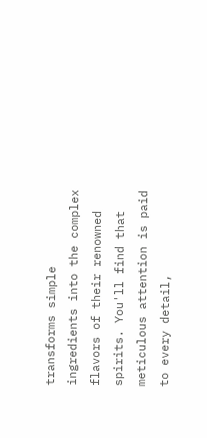transforms simple ingredients into the complex flavors of their renowned spirits. You'll find that meticulous attention is paid to every detail,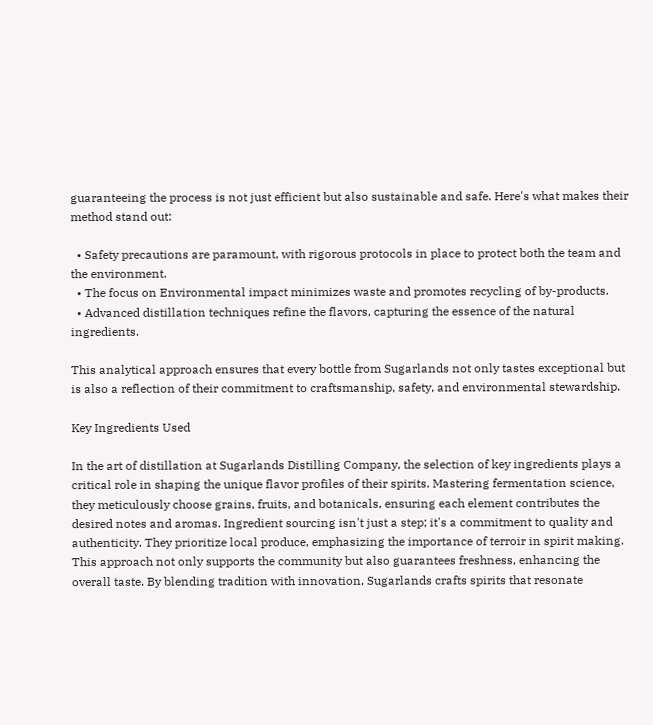guaranteeing the process is not just efficient but also sustainable and safe. Here's what makes their method stand out:

  • Safety precautions are paramount, with rigorous protocols in place to protect both the team and the environment.
  • The focus on Environmental impact minimizes waste and promotes recycling of by-products.
  • Advanced distillation techniques refine the flavors, capturing the essence of the natural ingredients.

This analytical approach ensures that every bottle from Sugarlands not only tastes exceptional but is also a reflection of their commitment to craftsmanship, safety, and environmental stewardship.

Key Ingredients Used

In the art of distillation at Sugarlands Distilling Company, the selection of key ingredients plays a critical role in shaping the unique flavor profiles of their spirits. Mastering fermentation science, they meticulously choose grains, fruits, and botanicals, ensuring each element contributes the desired notes and aromas. Ingredient sourcing isn't just a step; it's a commitment to quality and authenticity. They prioritize local produce, emphasizing the importance of terroir in spirit making. This approach not only supports the community but also guarantees freshness, enhancing the overall taste. By blending tradition with innovation, Sugarlands crafts spirits that resonate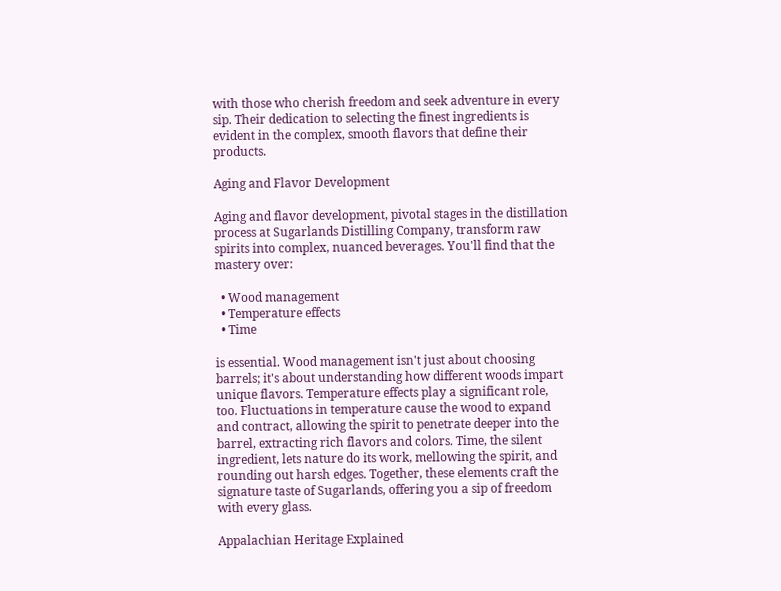with those who cherish freedom and seek adventure in every sip. Their dedication to selecting the finest ingredients is evident in the complex, smooth flavors that define their products.

Aging and Flavor Development

Aging and flavor development, pivotal stages in the distillation process at Sugarlands Distilling Company, transform raw spirits into complex, nuanced beverages. You'll find that the mastery over:

  • Wood management
  • Temperature effects
  • Time

is essential. Wood management isn't just about choosing barrels; it's about understanding how different woods impart unique flavors. Temperature effects play a significant role, too. Fluctuations in temperature cause the wood to expand and contract, allowing the spirit to penetrate deeper into the barrel, extracting rich flavors and colors. Time, the silent ingredient, lets nature do its work, mellowing the spirit, and rounding out harsh edges. Together, these elements craft the signature taste of Sugarlands, offering you a sip of freedom with every glass.

Appalachian Heritage Explained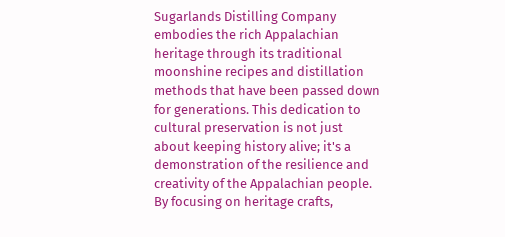Sugarlands Distilling Company embodies the rich Appalachian heritage through its traditional moonshine recipes and distillation methods that have been passed down for generations. This dedication to cultural preservation is not just about keeping history alive; it's a demonstration of the resilience and creativity of the Appalachian people. By focusing on heritage crafts,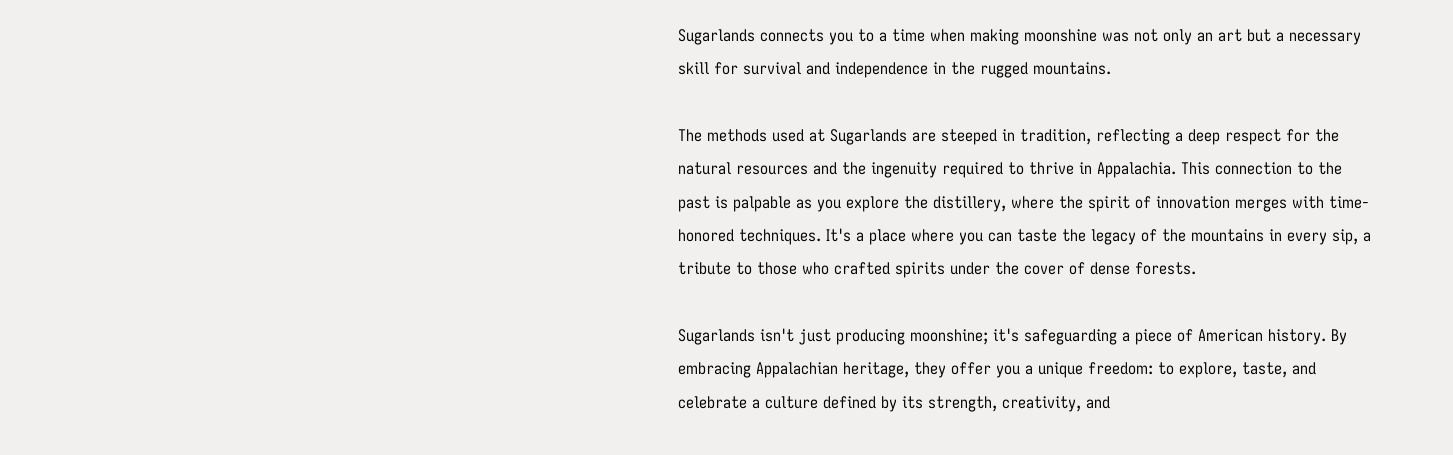Sugarlands connects you to a time when making moonshine was not only an art but a necessary skill for survival and independence in the rugged mountains.

The methods used at Sugarlands are steeped in tradition, reflecting a deep respect for the natural resources and the ingenuity required to thrive in Appalachia. This connection to the past is palpable as you explore the distillery, where the spirit of innovation merges with time-honored techniques. It's a place where you can taste the legacy of the mountains in every sip, a tribute to those who crafted spirits under the cover of dense forests.

Sugarlands isn't just producing moonshine; it's safeguarding a piece of American history. By embracing Appalachian heritage, they offer you a unique freedom: to explore, taste, and celebrate a culture defined by its strength, creativity, and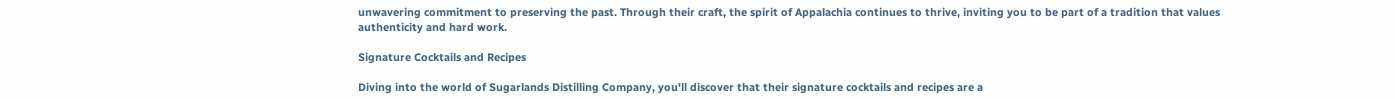unwavering commitment to preserving the past. Through their craft, the spirit of Appalachia continues to thrive, inviting you to be part of a tradition that values authenticity and hard work.

Signature Cocktails and Recipes

Diving into the world of Sugarlands Distilling Company, you'll discover that their signature cocktails and recipes are a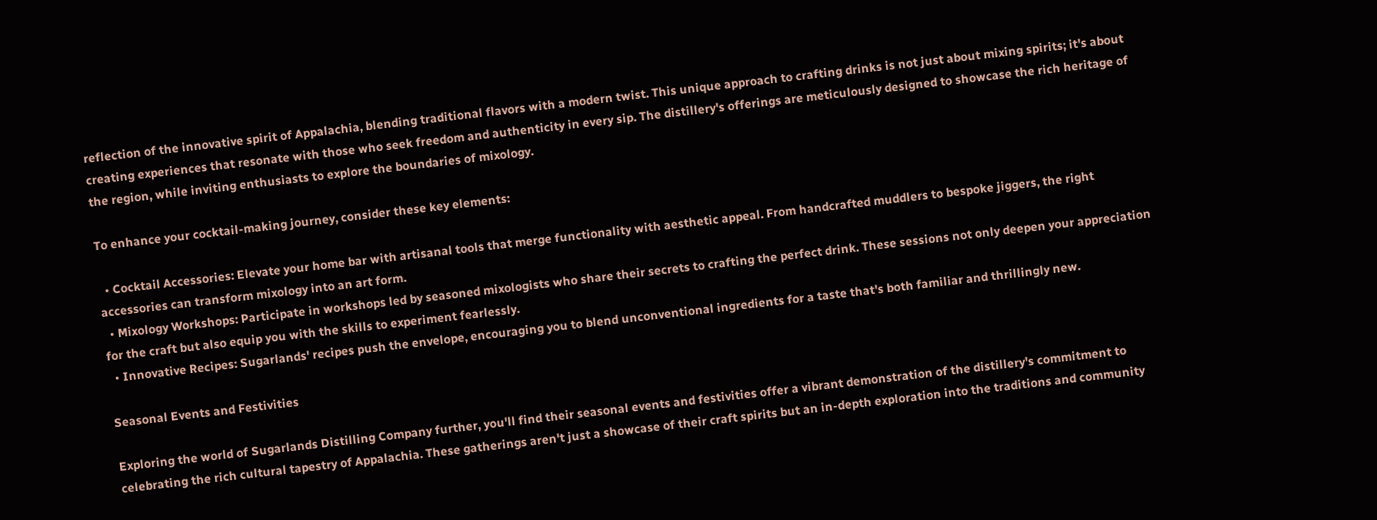reflection of the innovative spirit of Appalachia, blending traditional flavors with a modern twist. This unique approach to crafting drinks is not just about mixing spirits; it's about creating experiences that resonate with those who seek freedom and authenticity in every sip. The distillery's offerings are meticulously designed to showcase the rich heritage of the region, while inviting enthusiasts to explore the boundaries of mixology.

To enhance your cocktail-making journey, consider these key elements:

  • Cocktail Accessories: Elevate your home bar with artisanal tools that merge functionality with aesthetic appeal. From handcrafted muddlers to bespoke jiggers, the right accessories can transform mixology into an art form.
  • Mixology Workshops: Participate in workshops led by seasoned mixologists who share their secrets to crafting the perfect drink. These sessions not only deepen your appreciation for the craft but also equip you with the skills to experiment fearlessly.
  • Innovative Recipes: Sugarlands' recipes push the envelope, encouraging you to blend unconventional ingredients for a taste that's both familiar and thrillingly new.

Seasonal Events and Festivities

Exploring the world of Sugarlands Distilling Company further, you'll find their seasonal events and festivities offer a vibrant demonstration of the distillery's commitment to celebrating the rich cultural tapestry of Appalachia. These gatherings aren't just a showcase of their craft spirits but an in-depth exploration into the traditions and community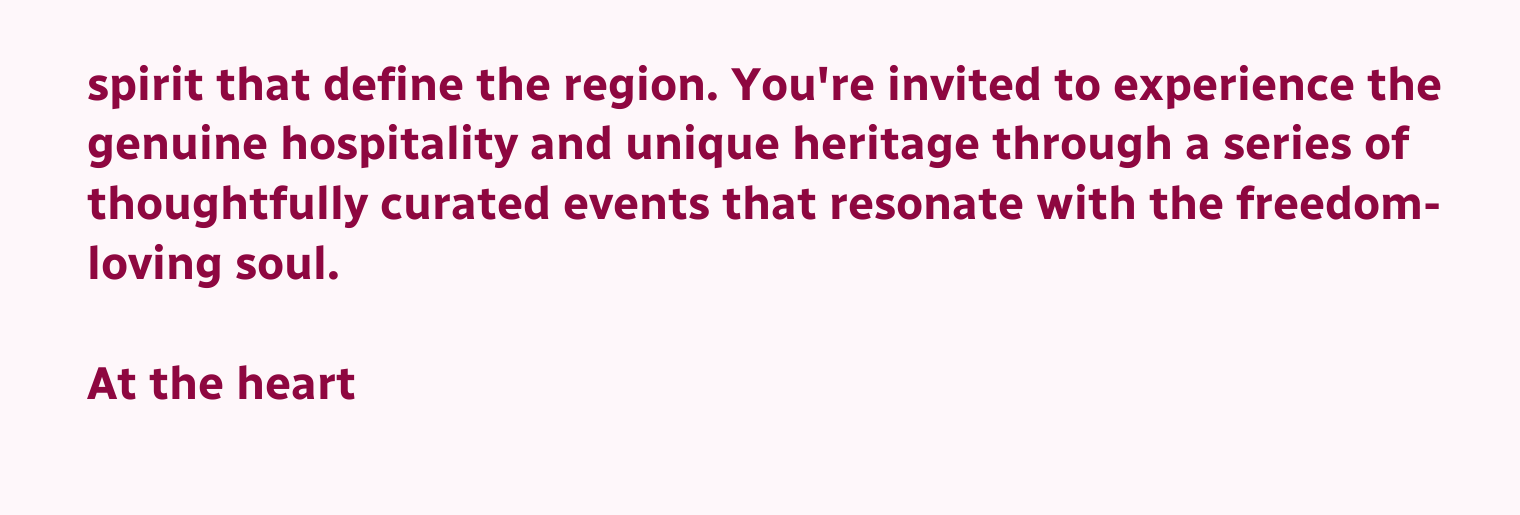spirit that define the region. You're invited to experience the genuine hospitality and unique heritage through a series of thoughtfully curated events that resonate with the freedom-loving soul.

At the heart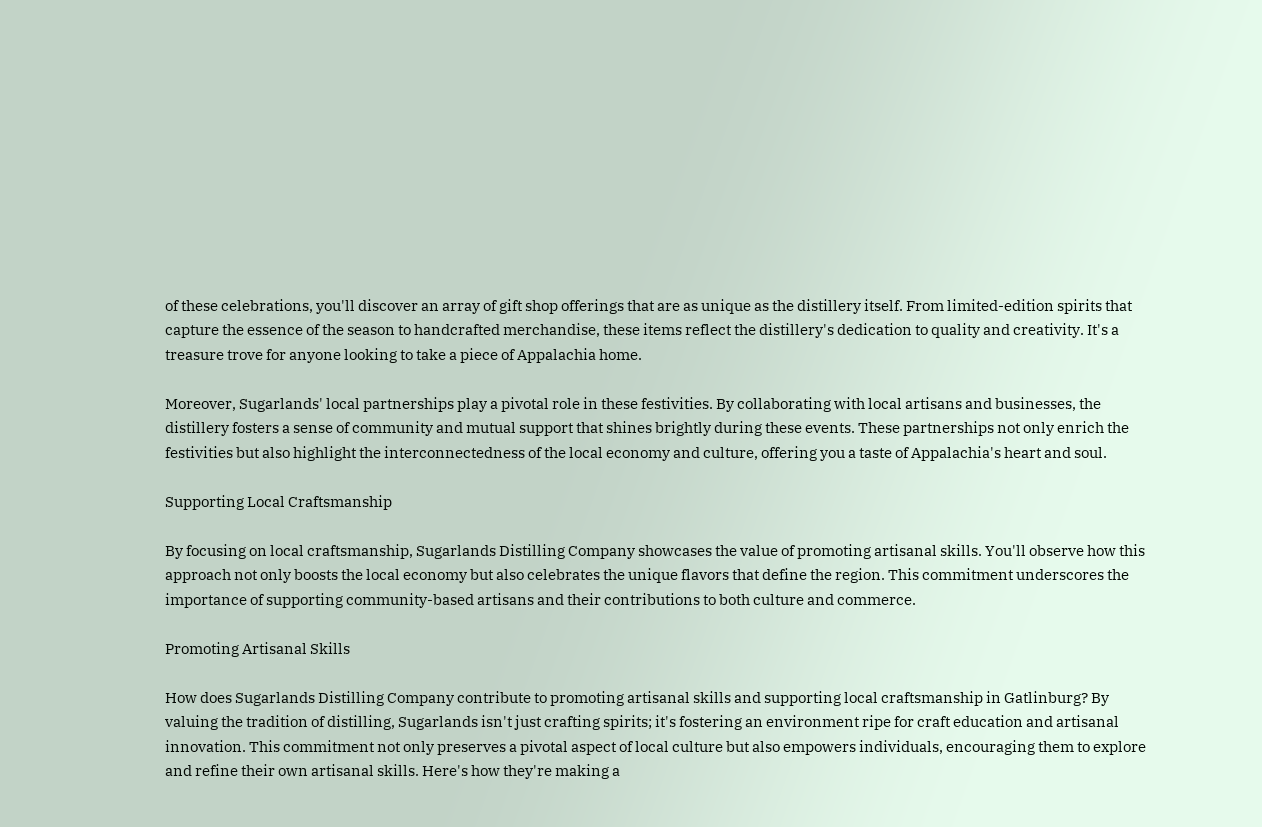of these celebrations, you'll discover an array of gift shop offerings that are as unique as the distillery itself. From limited-edition spirits that capture the essence of the season to handcrafted merchandise, these items reflect the distillery's dedication to quality and creativity. It's a treasure trove for anyone looking to take a piece of Appalachia home.

Moreover, Sugarlands' local partnerships play a pivotal role in these festivities. By collaborating with local artisans and businesses, the distillery fosters a sense of community and mutual support that shines brightly during these events. These partnerships not only enrich the festivities but also highlight the interconnectedness of the local economy and culture, offering you a taste of Appalachia's heart and soul.

Supporting Local Craftsmanship

By focusing on local craftsmanship, Sugarlands Distilling Company showcases the value of promoting artisanal skills. You'll observe how this approach not only boosts the local economy but also celebrates the unique flavors that define the region. This commitment underscores the importance of supporting community-based artisans and their contributions to both culture and commerce.

Promoting Artisanal Skills

How does Sugarlands Distilling Company contribute to promoting artisanal skills and supporting local craftsmanship in Gatlinburg? By valuing the tradition of distilling, Sugarlands isn't just crafting spirits; it's fostering an environment ripe for craft education and artisanal innovation. This commitment not only preserves a pivotal aspect of local culture but also empowers individuals, encouraging them to explore and refine their own artisanal skills. Here's how they're making a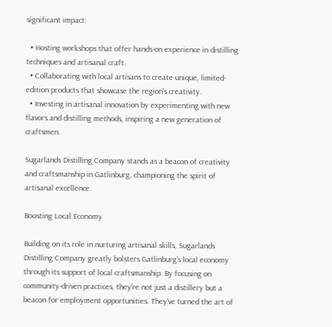significant impact:

  • Hosting workshops that offer hands-on experience in distilling techniques and artisanal craft.
  • Collaborating with local artisans to create unique, limited-edition products that showcase the region's creativity.
  • Investing in artisanal innovation by experimenting with new flavors and distilling methods, inspiring a new generation of craftsmen.

Sugarlands Distilling Company stands as a beacon of creativity and craftsmanship in Gatlinburg, championing the spirit of artisanal excellence.

Boosting Local Economy

Building on its role in nurturing artisanal skills, Sugarlands Distilling Company greatly bolsters Gatlinburg's local economy through its support of local craftsmanship. By focusing on community-driven practices, they're not just a distillery but a beacon for employment opportunities. They've turned the art of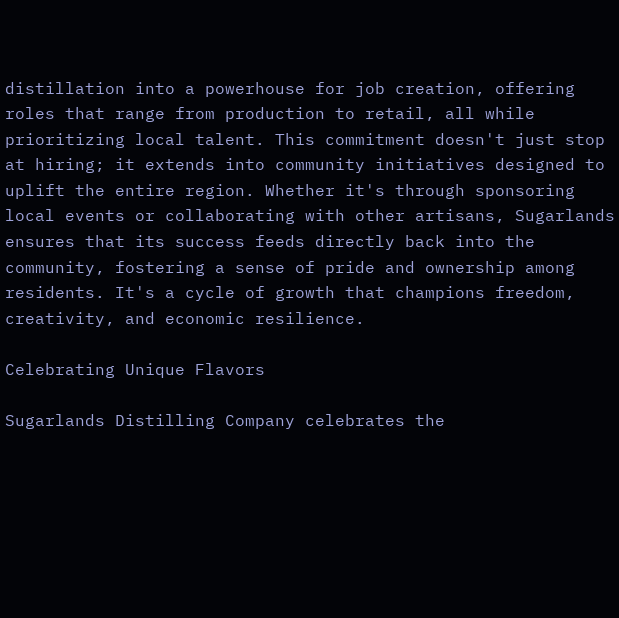distillation into a powerhouse for job creation, offering roles that range from production to retail, all while prioritizing local talent. This commitment doesn't just stop at hiring; it extends into community initiatives designed to uplift the entire region. Whether it's through sponsoring local events or collaborating with other artisans, Sugarlands ensures that its success feeds directly back into the community, fostering a sense of pride and ownership among residents. It's a cycle of growth that champions freedom, creativity, and economic resilience.

Celebrating Unique Flavors

Sugarlands Distilling Company celebrates the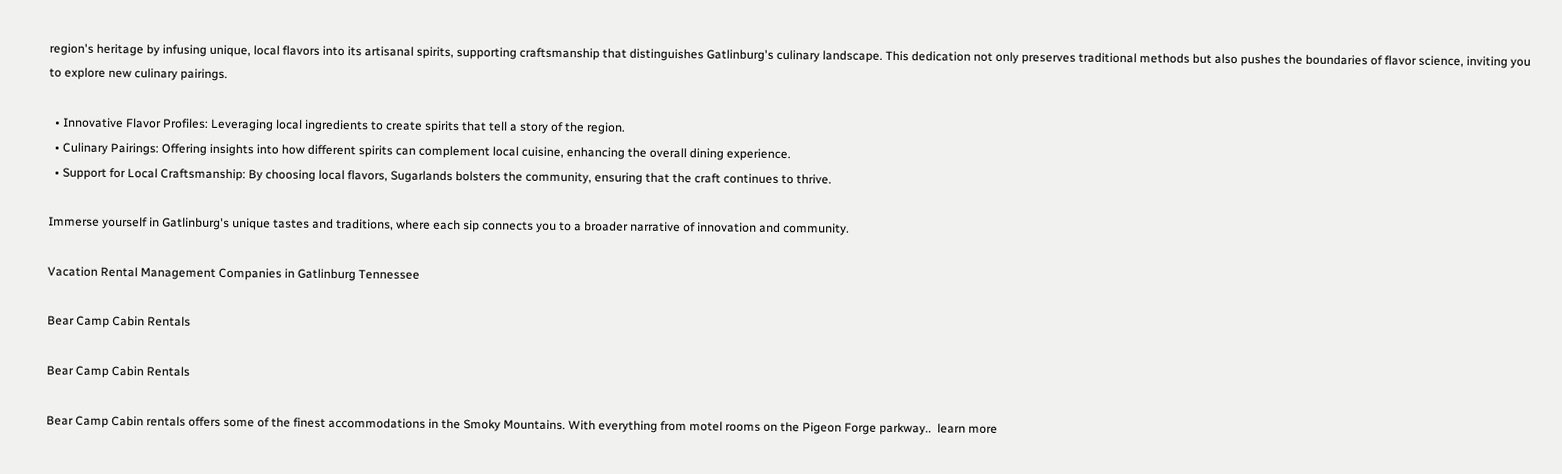region's heritage by infusing unique, local flavors into its artisanal spirits, supporting craftsmanship that distinguishes Gatlinburg's culinary landscape. This dedication not only preserves traditional methods but also pushes the boundaries of flavor science, inviting you to explore new culinary pairings.

  • Innovative Flavor Profiles: Leveraging local ingredients to create spirits that tell a story of the region.
  • Culinary Pairings: Offering insights into how different spirits can complement local cuisine, enhancing the overall dining experience.
  • Support for Local Craftsmanship: By choosing local flavors, Sugarlands bolsters the community, ensuring that the craft continues to thrive.

Immerse yourself in Gatlinburg's unique tastes and traditions, where each sip connects you to a broader narrative of innovation and community.

Vacation Rental Management Companies in Gatlinburg Tennessee

Bear Camp Cabin Rentals

Bear Camp Cabin Rentals

Bear Camp Cabin rentals offers some of the finest accommodations in the Smoky Mountains. With everything from motel rooms on the Pigeon Forge parkway..  learn more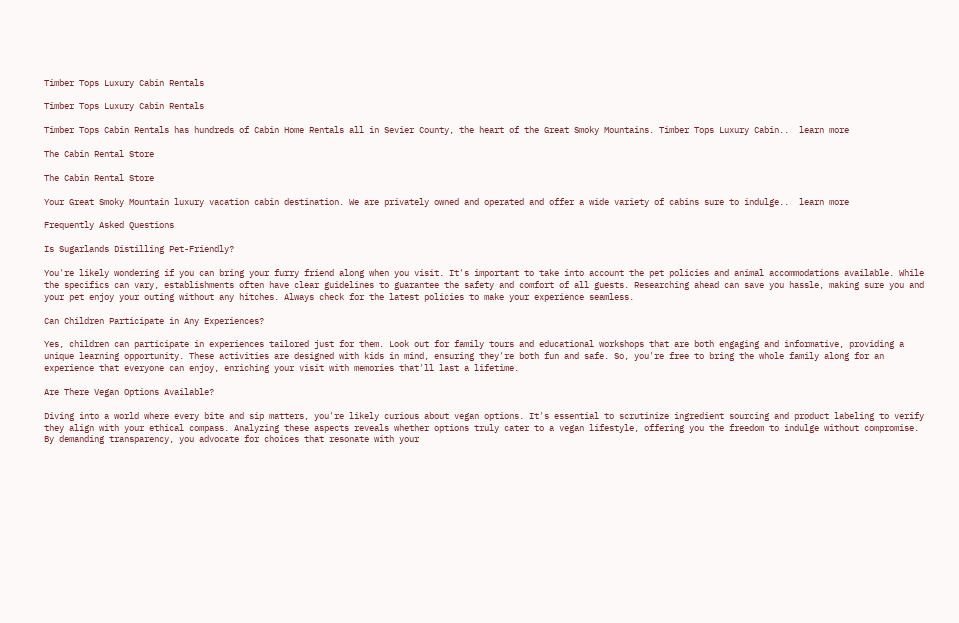Timber Tops Luxury Cabin Rentals

Timber Tops Luxury Cabin Rentals

Timber Tops Cabin Rentals has hundreds of Cabin Home Rentals all in Sevier County, the heart of the Great Smoky Mountains. Timber Tops Luxury Cabin..  learn more

The Cabin Rental Store

The Cabin Rental Store

Your Great Smoky Mountain luxury vacation cabin destination. We are privately owned and operated and offer a wide variety of cabins sure to indulge..  learn more

Frequently Asked Questions

Is Sugarlands Distilling Pet-Friendly?

You're likely wondering if you can bring your furry friend along when you visit. It's important to take into account the pet policies and animal accommodations available. While the specifics can vary, establishments often have clear guidelines to guarantee the safety and comfort of all guests. Researching ahead can save you hassle, making sure you and your pet enjoy your outing without any hitches. Always check for the latest policies to make your experience seamless.

Can Children Participate in Any Experiences?

Yes, children can participate in experiences tailored just for them. Look out for family tours and educational workshops that are both engaging and informative, providing a unique learning opportunity. These activities are designed with kids in mind, ensuring they're both fun and safe. So, you're free to bring the whole family along for an experience that everyone can enjoy, enriching your visit with memories that'll last a lifetime.

Are There Vegan Options Available?

Diving into a world where every bite and sip matters, you're likely curious about vegan options. It's essential to scrutinize ingredient sourcing and product labeling to verify they align with your ethical compass. Analyzing these aspects reveals whether options truly cater to a vegan lifestyle, offering you the freedom to indulge without compromise. By demanding transparency, you advocate for choices that resonate with your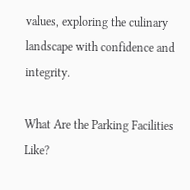values, exploring the culinary landscape with confidence and integrity.

What Are the Parking Facilities Like?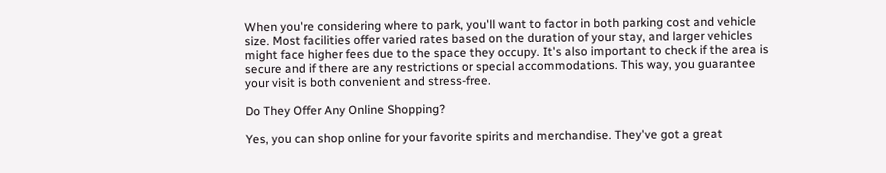When you're considering where to park, you'll want to factor in both parking cost and vehicle size. Most facilities offer varied rates based on the duration of your stay, and larger vehicles might face higher fees due to the space they occupy. It's also important to check if the area is secure and if there are any restrictions or special accommodations. This way, you guarantee your visit is both convenient and stress-free.

Do They Offer Any Online Shopping?

Yes, you can shop online for your favorite spirits and merchandise. They've got a great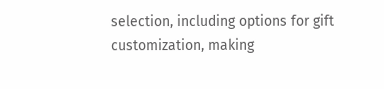selection, including options for gift customization, making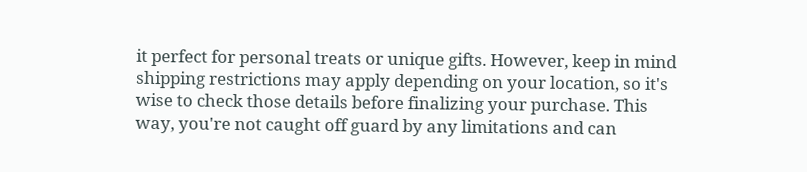it perfect for personal treats or unique gifts. However, keep in mind shipping restrictions may apply depending on your location, so it's wise to check those details before finalizing your purchase. This way, you're not caught off guard by any limitations and can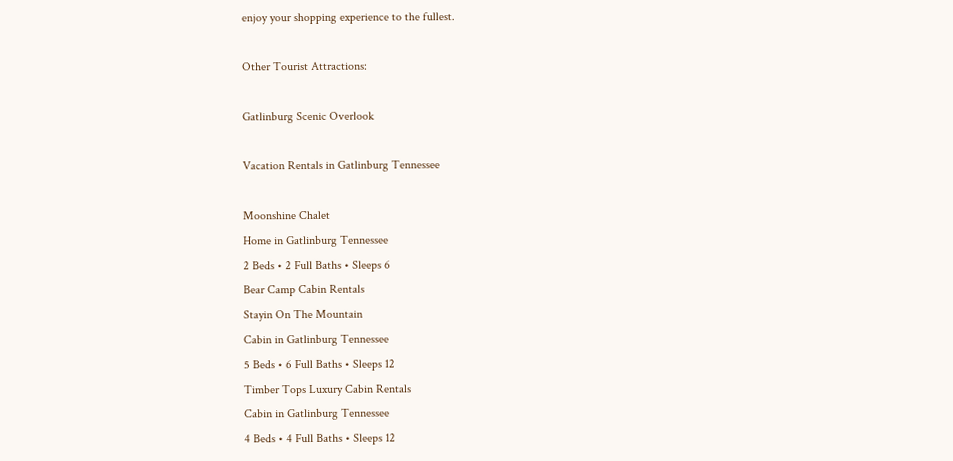enjoy your shopping experience to the fullest.

Other Tourist Attractions:

Gatlinburg Scenic Overlook

Vacation Rentals in Gatlinburg Tennessee

Moonshine Chalet
Home in Gatlinburg Tennessee
2 Beds • 2 Full Baths • Sleeps 6
Bear Camp Cabin Rentals
Stayin On The Mountain
Cabin in Gatlinburg Tennessee
5 Beds • 6 Full Baths • Sleeps 12
Timber Tops Luxury Cabin Rentals
Cabin in Gatlinburg Tennessee
4 Beds • 4 Full Baths • Sleeps 12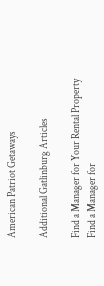American Patriot Getaways

Additional Gatlinburg Articles

Find a Manager for Your Rental Property
Find a Manager for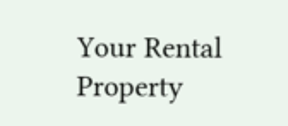Your Rental Property